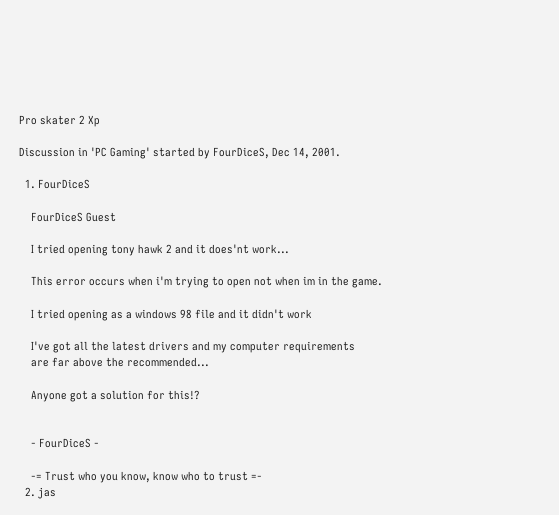Pro skater 2 Xp

Discussion in 'PC Gaming' started by FourDiceS, Dec 14, 2001.

  1. FourDiceS

    FourDiceS Guest

    I tried opening tony hawk 2 and it does'nt work...

    This error occurs when i'm trying to open not when im in the game.

    I tried opening as a windows 98 file and it didn't work

    I've got all the latest drivers and my computer requirements
    are far above the recommended...

    Anyone got a solution for this!?


    - FourDiceS -

    -= Trust who you know, know who to trust =-
  2. jas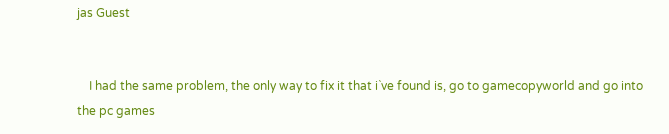jas Guest


    I had the same problem, the only way to fix it that i`ve found is, go to gamecopyworld and go into the pc games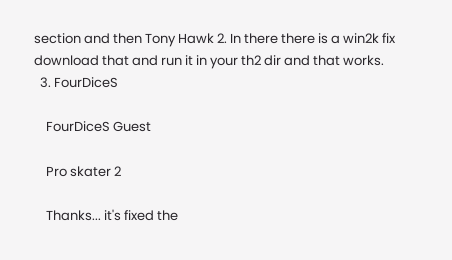section and then Tony Hawk 2. In there there is a win2k fix download that and run it in your th2 dir and that works.
  3. FourDiceS

    FourDiceS Guest

    Pro skater 2

    Thanks... it's fixed the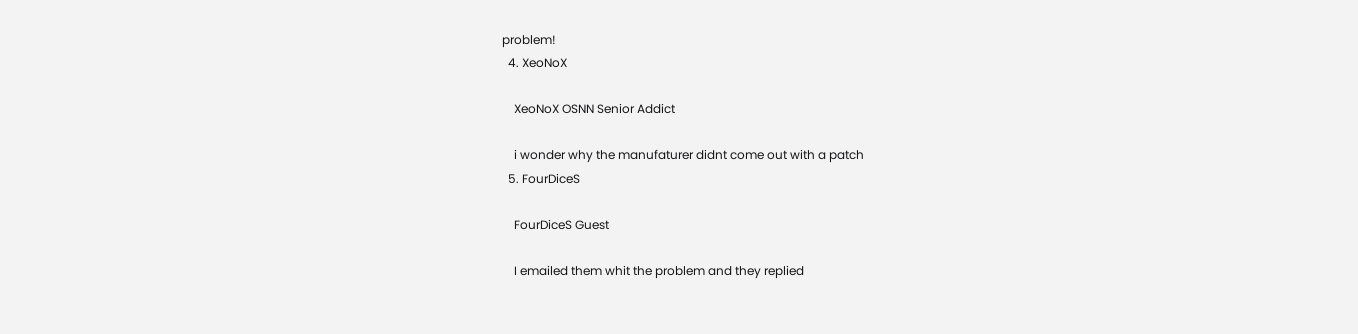problem!
  4. XeoNoX

    XeoNoX OSNN Senior Addict

    i wonder why the manufaturer didnt come out with a patch
  5. FourDiceS

    FourDiceS Guest

    I emailed them whit the problem and they replied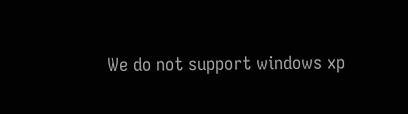We do not support windows xp